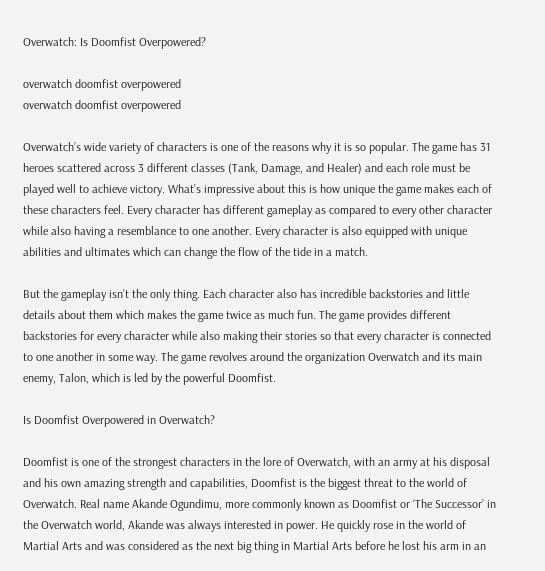Overwatch: Is Doomfist Overpowered?

overwatch doomfist overpowered
overwatch doomfist overpowered

Overwatch’s wide variety of characters is one of the reasons why it is so popular. The game has 31 heroes scattered across 3 different classes (Tank, Damage, and Healer) and each role must be played well to achieve victory. What’s impressive about this is how unique the game makes each of these characters feel. Every character has different gameplay as compared to every other character while also having a resemblance to one another. Every character is also equipped with unique abilities and ultimates which can change the flow of the tide in a match.

But the gameplay isn’t the only thing. Each character also has incredible backstories and little details about them which makes the game twice as much fun. The game provides different backstories for every character while also making their stories so that every character is connected to one another in some way. The game revolves around the organization Overwatch and its main enemy, Talon, which is led by the powerful Doomfist.

Is Doomfist Overpowered in Overwatch?

Doomfist is one of the strongest characters in the lore of Overwatch, with an army at his disposal and his own amazing strength and capabilities, Doomfist is the biggest threat to the world of Overwatch. Real name Akande Ogundimu, more commonly known as Doomfist or ‘The Successor’ in the Overwatch world, Akande was always interested in power. He quickly rose in the world of Martial Arts and was considered as the next big thing in Martial Arts before he lost his arm in an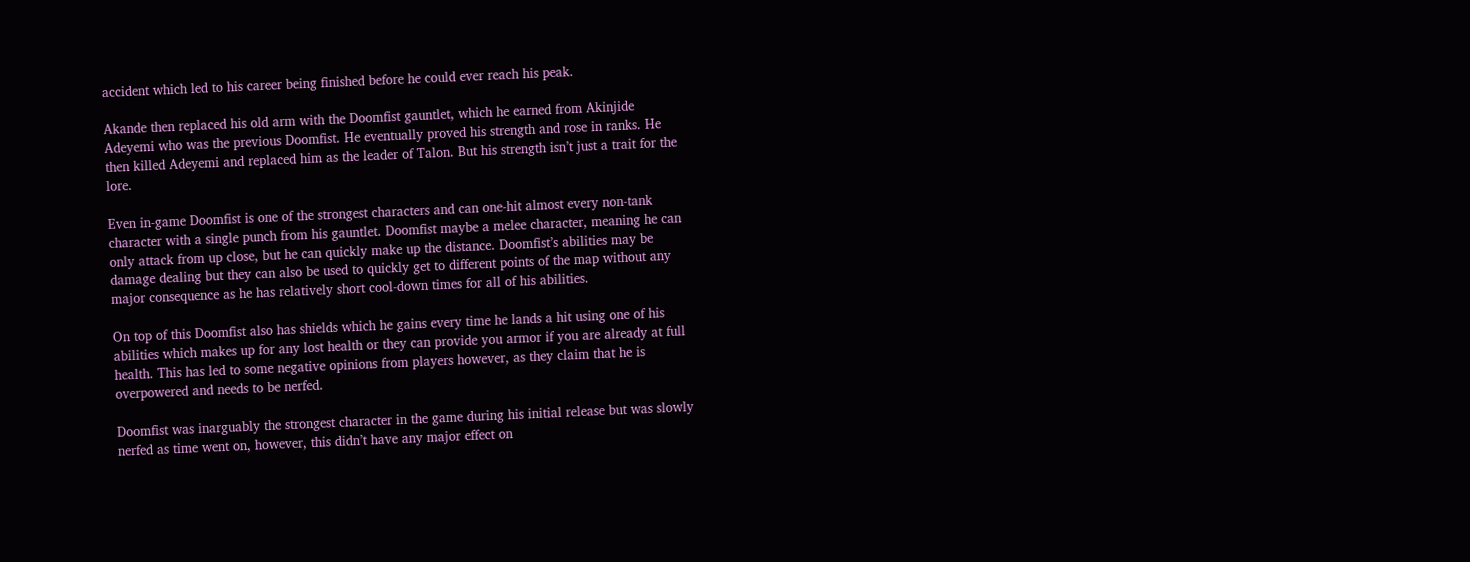accident which led to his career being finished before he could ever reach his peak.

Akande then replaced his old arm with the Doomfist gauntlet, which he earned from Akinjide Adeyemi who was the previous Doomfist. He eventually proved his strength and rose in ranks. He then killed Adeyemi and replaced him as the leader of Talon. But his strength isn’t just a trait for the lore.

Even in-game Doomfist is one of the strongest characters and can one-hit almost every non-tank character with a single punch from his gauntlet. Doomfist maybe a melee character, meaning he can only attack from up close, but he can quickly make up the distance. Doomfist’s abilities may be damage dealing but they can also be used to quickly get to different points of the map without any major consequence as he has relatively short cool-down times for all of his abilities.

On top of this Doomfist also has shields which he gains every time he lands a hit using one of his abilities which makes up for any lost health or they can provide you armor if you are already at full health. This has led to some negative opinions from players however, as they claim that he is overpowered and needs to be nerfed.

Doomfist was inarguably the strongest character in the game during his initial release but was slowly nerfed as time went on, however, this didn’t have any major effect on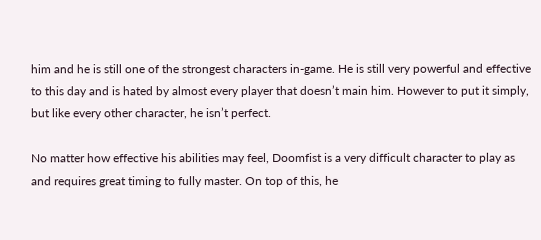him and he is still one of the strongest characters in-game. He is still very powerful and effective to this day and is hated by almost every player that doesn’t main him. However to put it simply, but like every other character, he isn’t perfect.

No matter how effective his abilities may feel, Doomfist is a very difficult character to play as and requires great timing to fully master. On top of this, he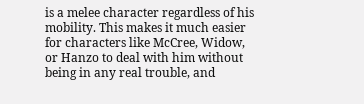is a melee character regardless of his mobility. This makes it much easier for characters like McCree, Widow, or Hanzo to deal with him without being in any real trouble, and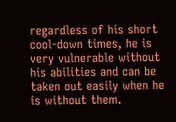regardless of his short cool-down times, he is very vulnerable without his abilities and can be taken out easily when he is without them.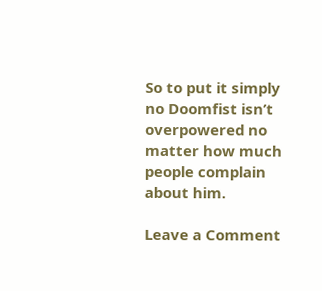So to put it simply no Doomfist isn’t overpowered no matter how much people complain about him.

Leave a Comment